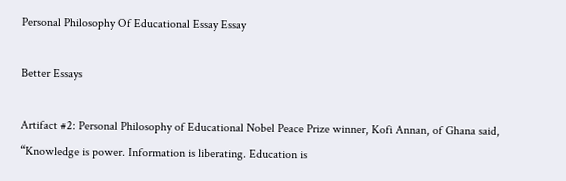Personal Philosophy Of Educational Essay Essay

Better Essays

Artifact #2: Personal Philosophy of Educational Nobel Peace Prize winner, Kofi Annan, of Ghana said, “Knowledge is power. Information is liberating. Education is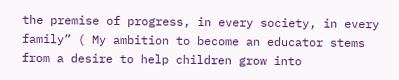the premise of progress, in every society, in every family” ( My ambition to become an educator stems from a desire to help children grow into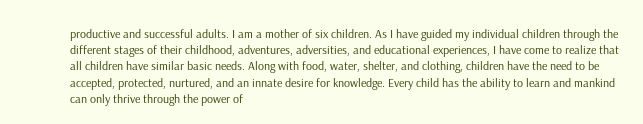productive and successful adults. I am a mother of six children. As I have guided my individual children through the different stages of their childhood, adventures, adversities, and educational experiences, I have come to realize that all children have similar basic needs. Along with food, water, shelter, and clothing, children have the need to be accepted, protected, nurtured, and an innate desire for knowledge. Every child has the ability to learn and mankind can only thrive through the power of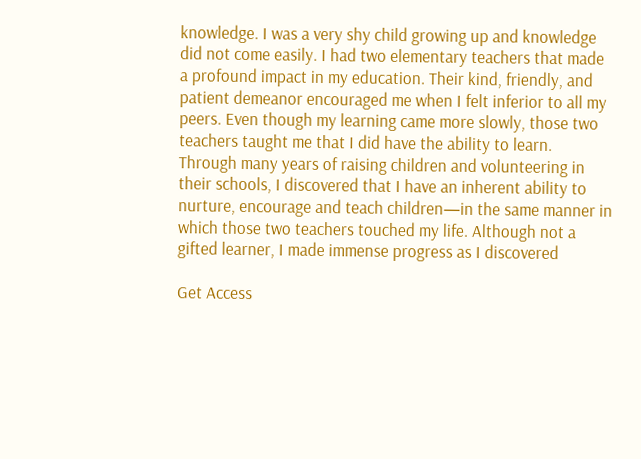knowledge. I was a very shy child growing up and knowledge did not come easily. I had two elementary teachers that made a profound impact in my education. Their kind, friendly, and patient demeanor encouraged me when I felt inferior to all my peers. Even though my learning came more slowly, those two teachers taught me that I did have the ability to learn. Through many years of raising children and volunteering in their schools, I discovered that I have an inherent ability to nurture, encourage and teach children—in the same manner in which those two teachers touched my life. Although not a gifted learner, I made immense progress as I discovered

Get Access